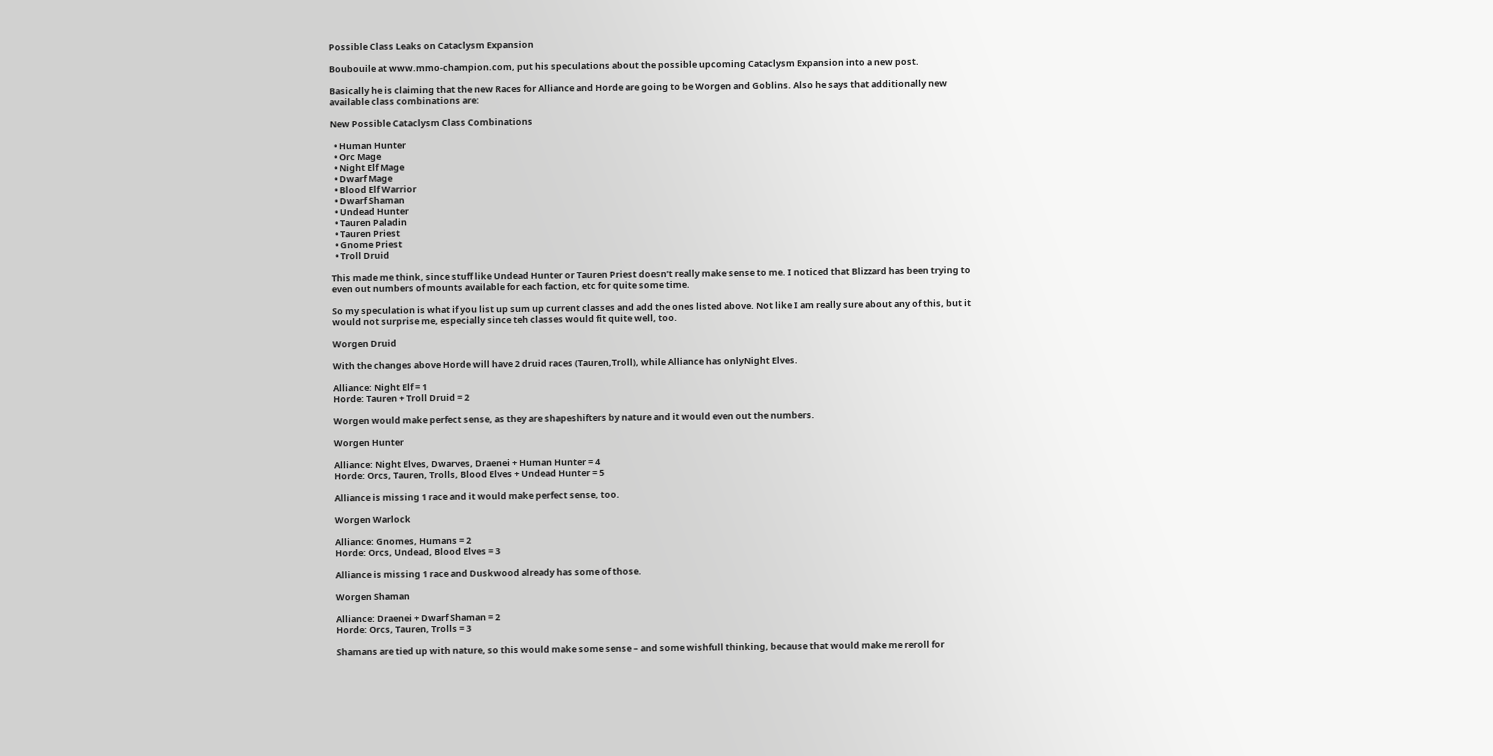Possible Class Leaks on Cataclysm Expansion

Boubouile at www.mmo-champion.com, put his speculations about the possible upcoming Cataclysm Expansion into a new post.

Basically he is claiming that the new Races for Alliance and Horde are going to be Worgen and Goblins. Also he says that additionally new available class combinations are:

New Possible Cataclysm Class Combinations

  • Human Hunter
  • Orc Mage
  • Night Elf Mage
  • Dwarf Mage
  • Blood Elf Warrior
  • Dwarf Shaman
  • Undead Hunter
  • Tauren Paladin
  • Tauren Priest
  • Gnome Priest
  • Troll Druid

This made me think, since stuff like Undead Hunter or Tauren Priest doesn’t really make sense to me. I noticed that Blizzard has been trying to even out numbers of mounts available for each faction, etc for quite some time.

So my speculation is what if you list up sum up current classes and add the ones listed above. Not like I am really sure about any of this, but it would not surprise me, especially since teh classes would fit quite well, too.

Worgen Druid

With the changes above Horde will have 2 druid races (Tauren,Troll), while Alliance has onlyNight Elves.

Alliance: Night Elf = 1
Horde: Tauren + Troll Druid = 2

Worgen would make perfect sense, as they are shapeshifters by nature and it would even out the numbers.

Worgen Hunter

Alliance: Night Elves, Dwarves, Draenei + Human Hunter = 4
Horde: Orcs, Tauren, Trolls, Blood Elves + Undead Hunter = 5

Alliance is missing 1 race and it would make perfect sense, too.

Worgen Warlock

Alliance: Gnomes, Humans = 2
Horde: Orcs, Undead, Blood Elves = 3

Alliance is missing 1 race and Duskwood already has some of those.

Worgen Shaman

Alliance: Draenei + Dwarf Shaman = 2
Horde: Orcs, Tauren, Trolls = 3

Shamans are tied up with nature, so this would make some sense – and some wishfull thinking, because that would make me reroll for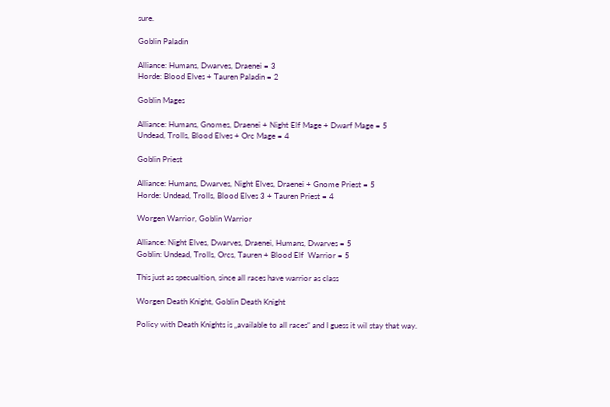sure.

Goblin Paladin

Alliance: Humans, Dwarves, Draenei = 3
Horde: Blood Elves + Tauren Paladin = 2

Goblin Mages

Alliance: Humans, Gnomes, Draenei + Night Elf Mage + Dwarf Mage = 5
Undead, Trolls, Blood Elves + Orc Mage = 4

Goblin Priest

Alliance: Humans, Dwarves, Night Elves, Draenei + Gnome Priest = 5
Horde: Undead, Trolls, Blood Elves 3 + Tauren Priest = 4

Worgen Warrior, Goblin Warrior

Alliance: Night Elves, Dwarves, Draenei, Humans, Dwarves = 5
Goblin: Undead, Trolls, Orcs, Tauren + Blood Elf  Warrior = 5

This just as specualtion, since all races have warrior as class

Worgen Death Knight, Goblin Death Knight

Policy with Death Knights is „available to all races“ and I guess it wil stay that way.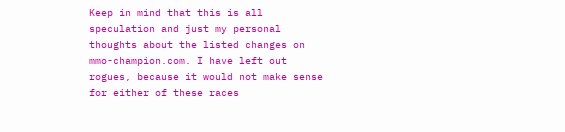Keep in mind that this is all speculation and just my personal thoughts about the listed changes on mmo-champion.com. I have left out rogues, because it would not make sense for either of these races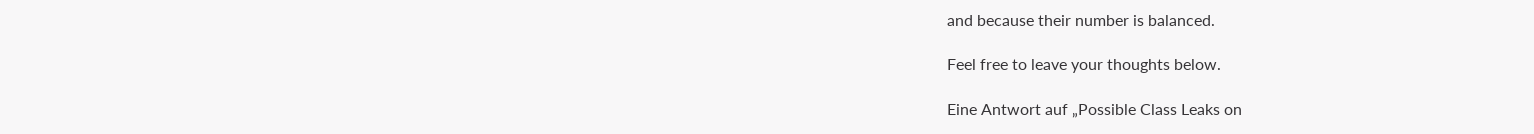and because their number is balanced.

Feel free to leave your thoughts below.

Eine Antwort auf „Possible Class Leaks on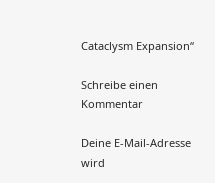Cataclysm Expansion“

Schreibe einen Kommentar

Deine E-Mail-Adresse wird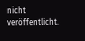nicht veröffentlicht.